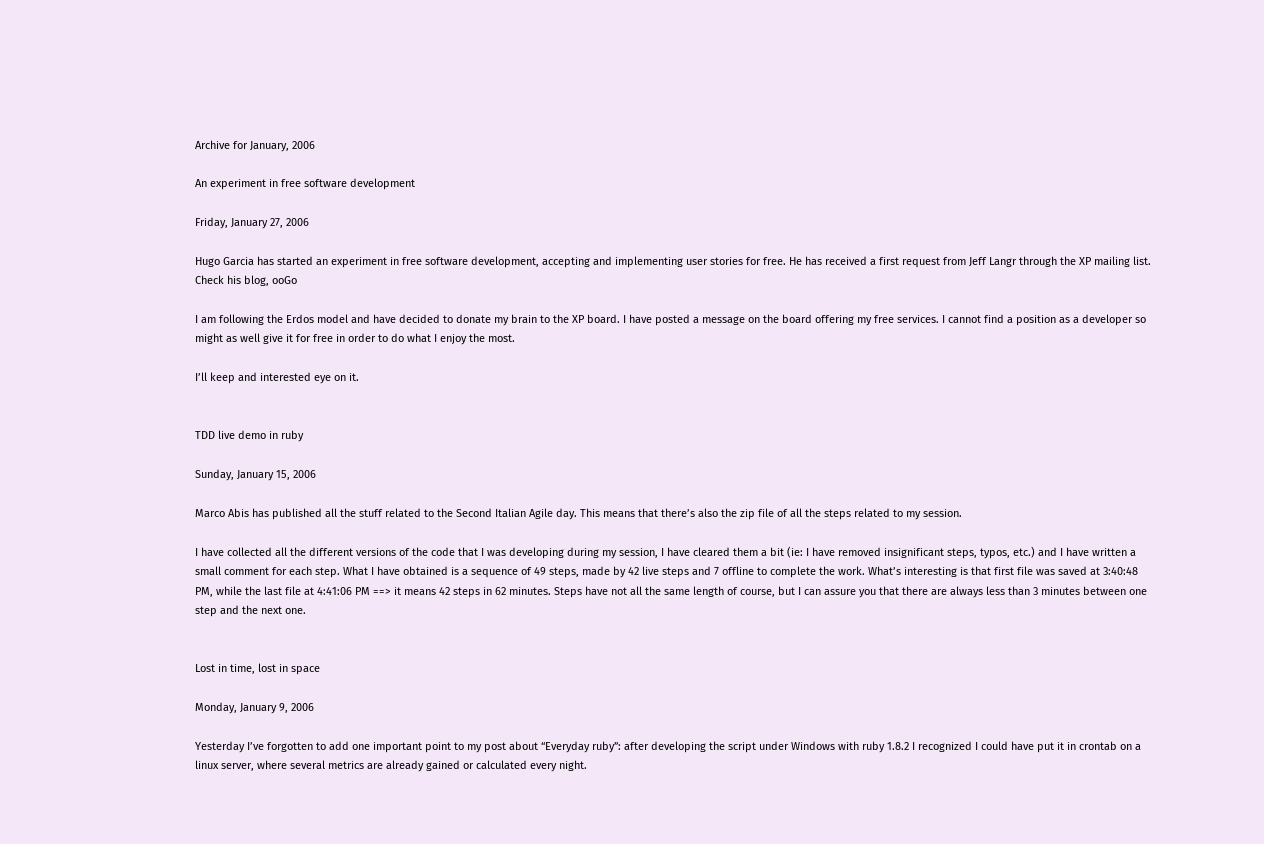Archive for January, 2006

An experiment in free software development

Friday, January 27, 2006

Hugo Garcia has started an experiment in free software development, accepting and implementing user stories for free. He has received a first request from Jeff Langr through the XP mailing list. Check his blog, ooGo

I am following the Erdos model and have decided to donate my brain to the XP board. I have posted a message on the board offering my free services. I cannot find a position as a developer so might as well give it for free in order to do what I enjoy the most.

I’ll keep and interested eye on it.


TDD live demo in ruby

Sunday, January 15, 2006

Marco Abis has published all the stuff related to the Second Italian Agile day. This means that there’s also the zip file of all the steps related to my session.

I have collected all the different versions of the code that I was developing during my session, I have cleared them a bit (ie: I have removed insignificant steps, typos, etc.) and I have written a small comment for each step. What I have obtained is a sequence of 49 steps, made by 42 live steps and 7 offline to complete the work. What’s interesting is that first file was saved at 3:40:48 PM, while the last file at 4:41:06 PM ==> it means 42 steps in 62 minutes. Steps have not all the same length of course, but I can assure you that there are always less than 3 minutes between one step and the next one.


Lost in time, lost in space

Monday, January 9, 2006

Yesterday I’ve forgotten to add one important point to my post about “Everyday ruby”: after developing the script under Windows with ruby 1.8.2 I recognized I could have put it in crontab on a linux server, where several metrics are already gained or calculated every night.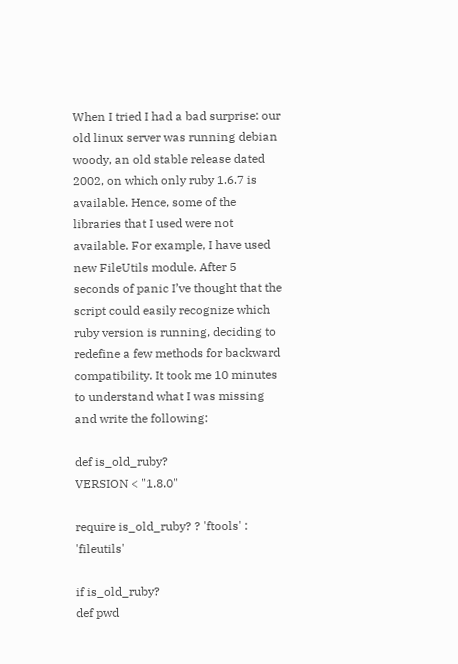When I tried I had a bad surprise: our old linux server was running debian woody, an old stable release dated 2002, on which only ruby 1.6.7 is available. Hence, some of the libraries that I used were not available. For example, I have used new FileUtils module. After 5 seconds of panic I’ve thought that the script could easily recognize which ruby version is running, deciding to redefine a few methods for backward compatibility. It took me 10 minutes to understand what I was missing and write the following:

def is_old_ruby?
VERSION < "1.8.0"

require is_old_ruby? ? 'ftools' : 'fileutils'

if is_old_ruby?
def pwd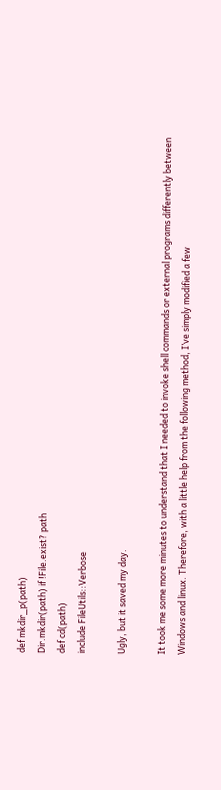def mkdir_p(path)
Dir.mkdir(path) if !File.exist? path
def cd(path)
include FileUtils::Verbose

Ugly, but it saved my day.

It took me some more minutes to understand that I needed to invoke shell commands or external programs differently between Windows and linux. Therefore, with a little help from the following method, I’ve simply modified a few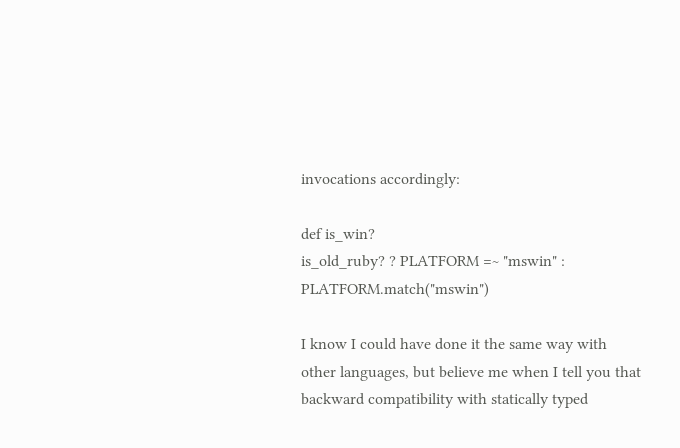invocations accordingly:

def is_win?
is_old_ruby? ? PLATFORM =~ "mswin" : PLATFORM.match("mswin")

I know I could have done it the same way with other languages, but believe me when I tell you that backward compatibility with statically typed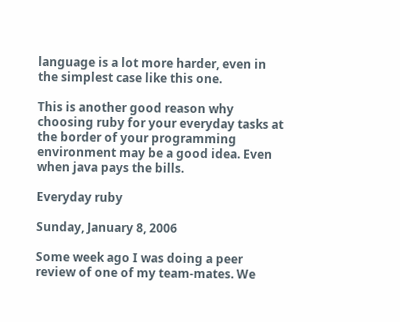language is a lot more harder, even in the simplest case like this one.

This is another good reason why choosing ruby for your everyday tasks at the border of your programming environment may be a good idea. Even when java pays the bills.

Everyday ruby

Sunday, January 8, 2006

Some week ago I was doing a peer review of one of my team-mates. We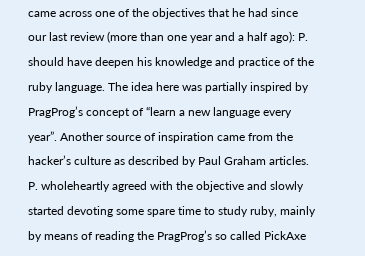came across one of the objectives that he had since our last review (more than one year and a half ago): P. should have deepen his knowledge and practice of the ruby language. The idea here was partially inspired by PragProg’s concept of “learn a new language every year”. Another source of inspiration came from the hacker’s culture as described by Paul Graham articles.
P. wholeheartly agreed with the objective and slowly started devoting some spare time to study ruby, mainly by means of reading the PragProg’s so called PickAxe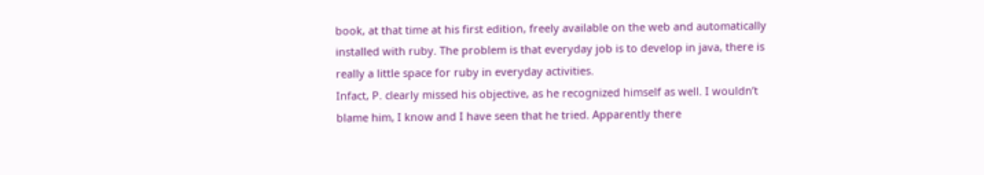book, at that time at his first edition, freely available on the web and automatically installed with ruby. The problem is that everyday job is to develop in java, there is really a little space for ruby in everyday activities.
Infact, P. clearly missed his objective, as he recognized himself as well. I wouldn’t blame him, I know and I have seen that he tried. Apparently there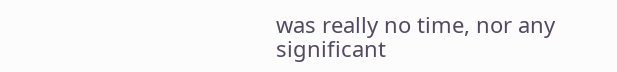was really no time, nor any significant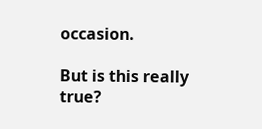occasion.

But is this really true?